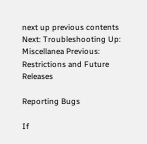next up previous contents
Next: Troubleshooting Up: Miscellanea Previous: Restrictions and Future Releases

Reporting Bugs

If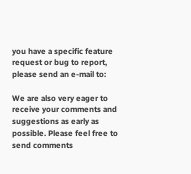you have a specific feature request or bug to report, please send an e-mail to:

We are also very eager to receive your comments and suggestions as early as possible. Please feel free to send comments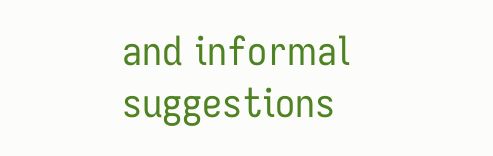and informal suggestions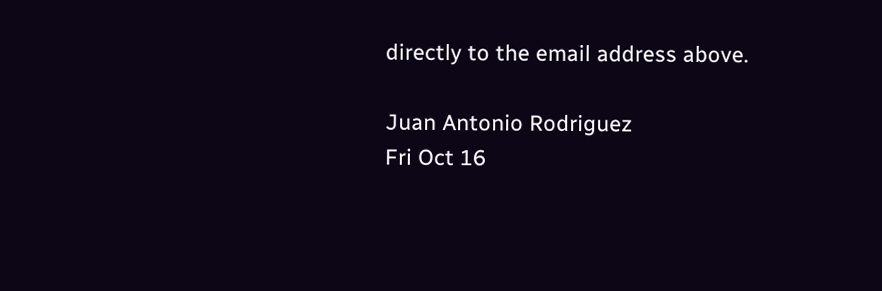directly to the email address above.

Juan Antonio Rodriguez
Fri Oct 16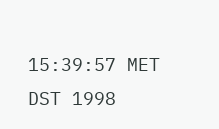15:39:57 MET DST 1998